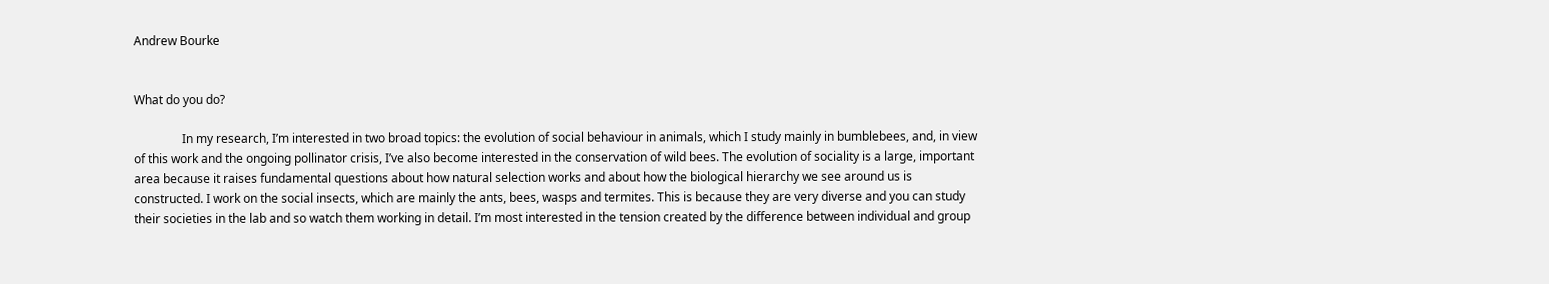Andrew Bourke


What do you do?

                In my research, I’m interested in two broad topics: the evolution of social behaviour in animals, which I study mainly in bumblebees, and, in view of this work and the ongoing pollinator crisis, I’ve also become interested in the conservation of wild bees. The evolution of sociality is a large, important area because it raises fundamental questions about how natural selection works and about how the biological hierarchy we see around us is constructed. I work on the social insects, which are mainly the ants, bees, wasps and termites. This is because they are very diverse and you can study their societies in the lab and so watch them working in detail. I’m most interested in the tension created by the difference between individual and group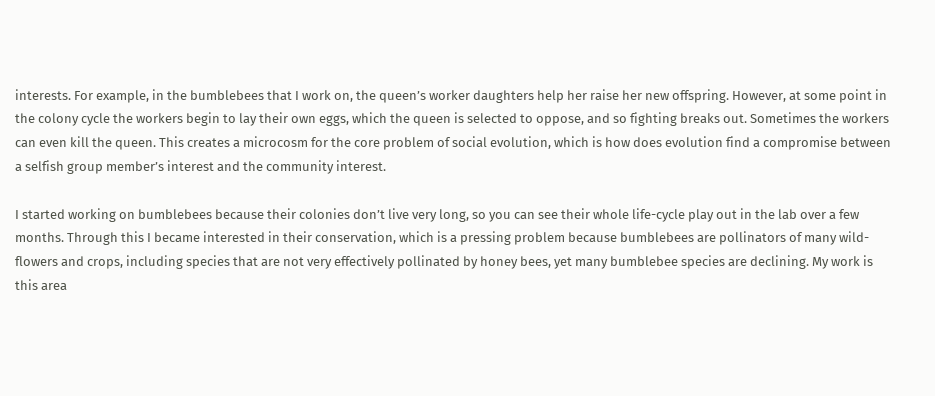interests. For example, in the bumblebees that I work on, the queen’s worker daughters help her raise her new offspring. However, at some point in the colony cycle the workers begin to lay their own eggs, which the queen is selected to oppose, and so fighting breaks out. Sometimes the workers can even kill the queen. This creates a microcosm for the core problem of social evolution, which is how does evolution find a compromise between a selfish group member’s interest and the community interest.

I started working on bumblebees because their colonies don’t live very long, so you can see their whole life-cycle play out in the lab over a few months. Through this I became interested in their conservation, which is a pressing problem because bumblebees are pollinators of many wild-flowers and crops, including species that are not very effectively pollinated by honey bees, yet many bumblebee species are declining. My work is this area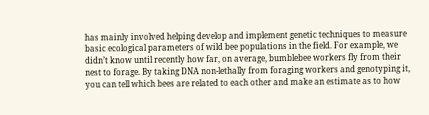has mainly involved helping develop and implement genetic techniques to measure basic ecological parameters of wild bee populations in the field. For example, we didn’t know until recently how far, on average, bumblebee workers fly from their nest to forage. By taking DNA non-lethally from foraging workers and genotyping it, you can tell which bees are related to each other and make an estimate as to how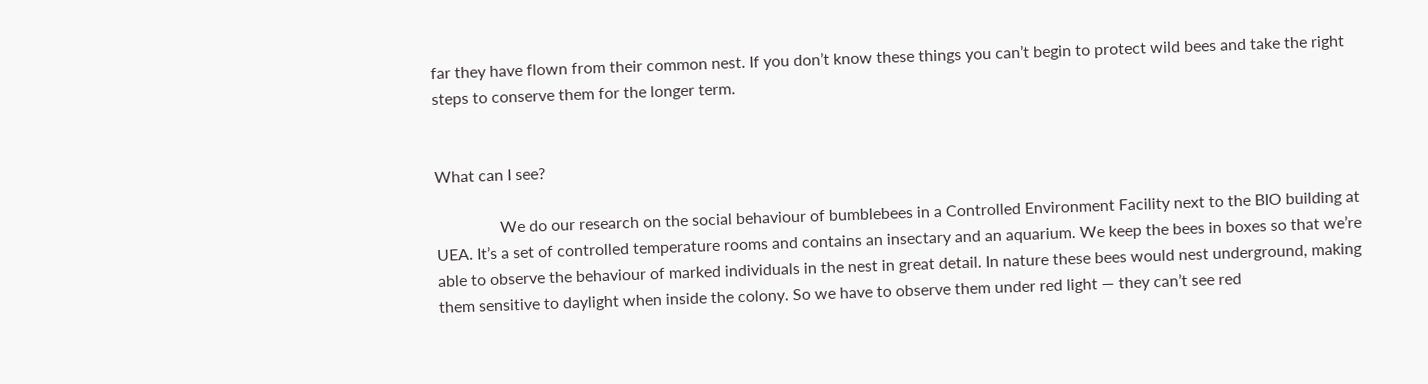far they have flown from their common nest. If you don’t know these things you can’t begin to protect wild bees and take the right steps to conserve them for the longer term.


What can I see?

                We do our research on the social behaviour of bumblebees in a Controlled Environment Facility next to the BIO building at UEA. It’s a set of controlled temperature rooms and contains an insectary and an aquarium. We keep the bees in boxes so that we’re able to observe the behaviour of marked individuals in the nest in great detail. In nature these bees would nest underground, making them sensitive to daylight when inside the colony. So we have to observe them under red light — they can’t see red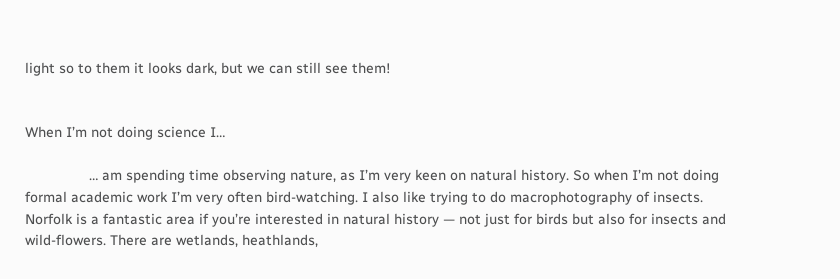light so to them it looks dark, but we can still see them!


When I’m not doing science I…

                … am spending time observing nature, as I’m very keen on natural history. So when I’m not doing formal academic work I’m very often bird-watching. I also like trying to do macrophotography of insects.  Norfolk is a fantastic area if you’re interested in natural history — not just for birds but also for insects and wild-flowers. There are wetlands, heathlands,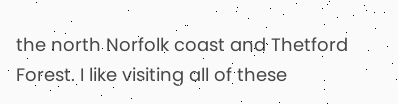the north Norfolk coast and Thetford Forest. I like visiting all of these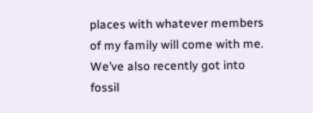places with whatever members of my family will come with me. We’ve also recently got into fossil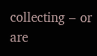collecting – or are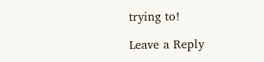trying to!

Leave a Reply